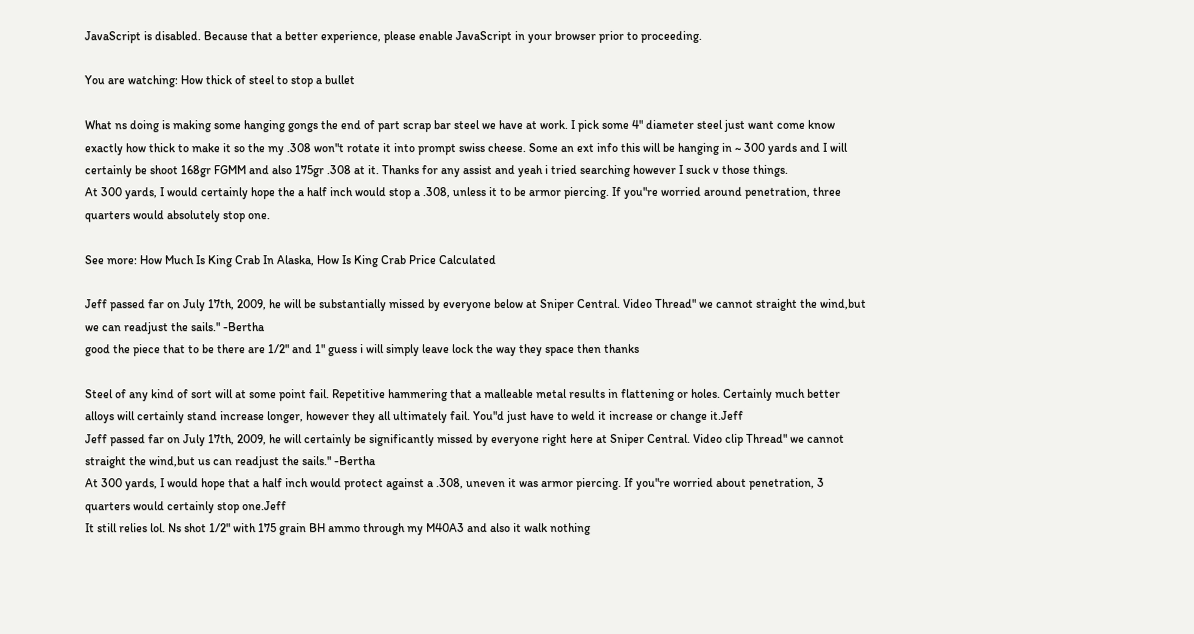JavaScript is disabled. Because that a better experience, please enable JavaScript in your browser prior to proceeding.

You are watching: How thick of steel to stop a bullet

What ns doing is making some hanging gongs the end of part scrap bar steel we have at work. I pick some 4" diameter steel just want come know exactly how thick to make it so the my .308 won"t rotate it into prompt swiss cheese. Some an ext info this will be hanging in ~ 300 yards and I will certainly be shoot 168gr FGMM and also 175gr .308 at it. Thanks for any assist and yeah i tried searching however I suck v those things.
At 300 yards, I would certainly hope the a half inch would stop a .308, unless it to be armor piercing. If you"re worried around penetration, three quarters would absolutely stop one.

See more: How Much Is King Crab In Alaska, How Is King Crab Price Calculated

Jeff passed far on July 17th, 2009, he will be substantially missed by everyone below at Sniper Central. Video Thread" we cannot straight the wind,but we can readjust the sails." -Bertha
good the piece that to be there are 1/2" and 1" guess i will simply leave lock the way they space then thanks

Steel of any kind of sort will at some point fail. Repetitive hammering that a malleable metal results in flattening or holes. Certainly much better alloys will certainly stand increase longer, however they all ultimately fail. You"d just have to weld it increase or change it.Jeff
Jeff passed far on July 17th, 2009, he will certainly be significantly missed by everyone right here at Sniper Central. Video clip Thread" we cannot straight the wind,but us can readjust the sails." -Bertha
At 300 yards, I would hope that a half inch would protect against a .308, uneven it was armor piercing. If you"re worried about penetration, 3 quarters would certainly stop one.Jeff
It still relies lol. Ns shot 1/2" with 175 grain BH ammo through my M40A3 and also it walk nothing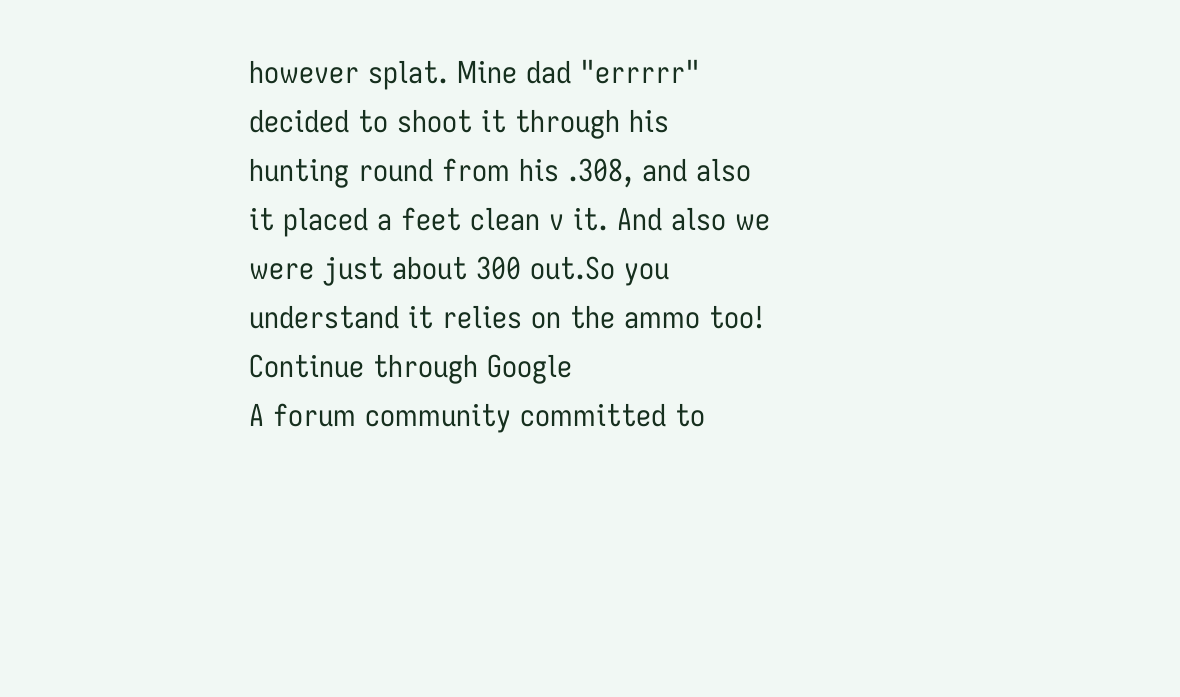however splat. Mine dad "errrrr" decided to shoot it through his hunting round from his .308, and also it placed a feet clean v it. And also we were just about 300 out.So you understand it relies on the ammo too!
Continue through Google
A forum community committed to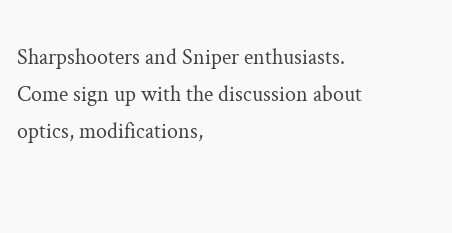Sharpshooters and Sniper enthusiasts. Come sign up with the discussion about optics, modifications,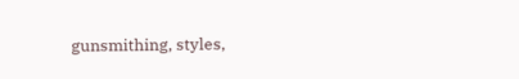gunsmithing, styles,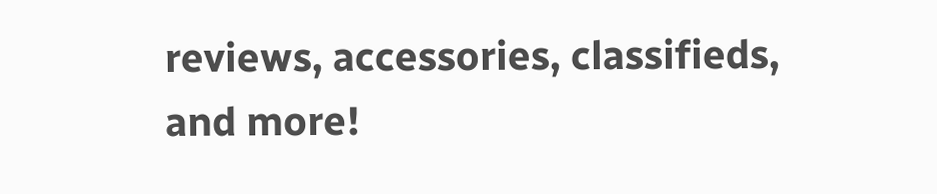reviews, accessories, classifieds, and more!